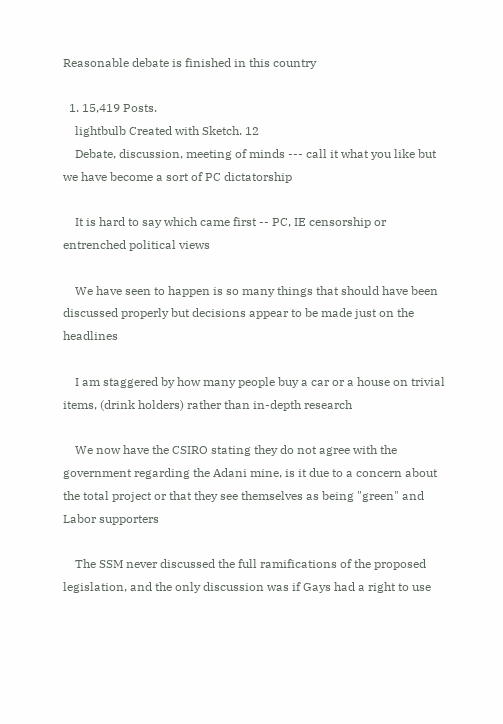Reasonable debate is finished in this country

  1. 15,419 Posts.
    lightbulb Created with Sketch. 12
    Debate, discussion, meeting of minds --- call it what you like but we have become a sort of PC dictatorship

    It is hard to say which came first -- PC, IE censorship or entrenched political views

    We have seen to happen is so many things that should have been discussed properly but decisions appear to be made just on the headlines

    I am staggered by how many people buy a car or a house on trivial items, (drink holders) rather than in-depth research

    We now have the CSIRO stating they do not agree with the government regarding the Adani mine, is it due to a concern about the total project or that they see themselves as being "green" and Labor supporters

    The SSM never discussed the full ramifications of the proposed legislation, and the only discussion was if Gays had a right to use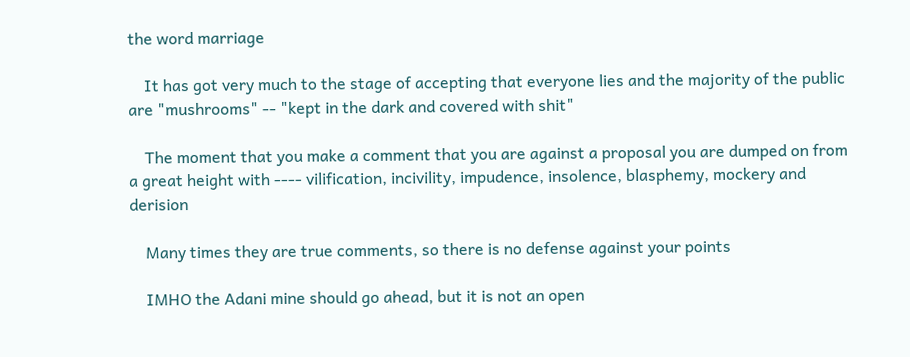the word marriage

    It has got very much to the stage of accepting that everyone lies and the majority of the public are "mushrooms" -- "kept in the dark and covered with shit"

    The moment that you make a comment that you are against a proposal you are dumped on from a great height with ---- vilification, incivility, impudence, insolence, blasphemy, mockery and derision

    Many times they are true comments, so there is no defense against your points

    IMHO the Adani mine should go ahead, but it is not an open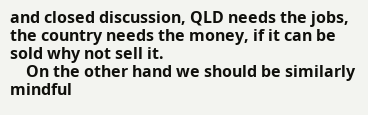and closed discussion, QLD needs the jobs, the country needs the money, if it can be sold why not sell it.
    On the other hand we should be similarly mindful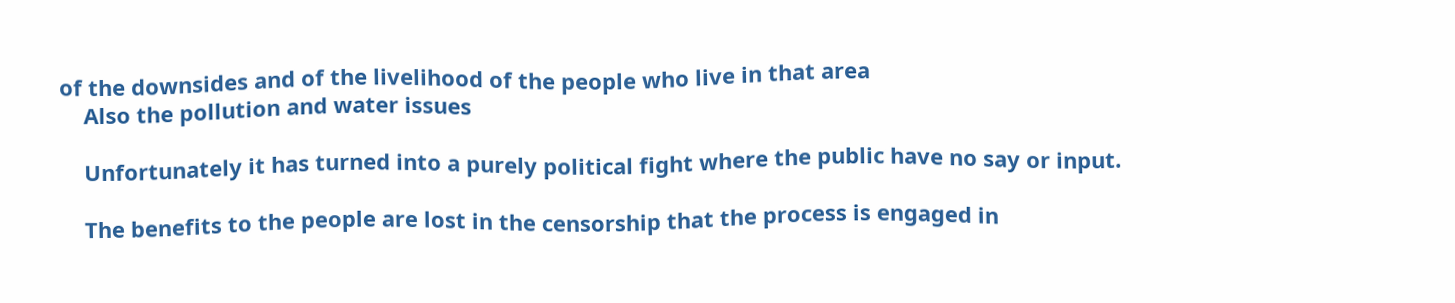of the downsides and of the livelihood of the people who live in that area
    Also the pollution and water issues

    Unfortunately it has turned into a purely political fight where the public have no say or input.

    The benefits to the people are lost in the censorship that the process is engaged in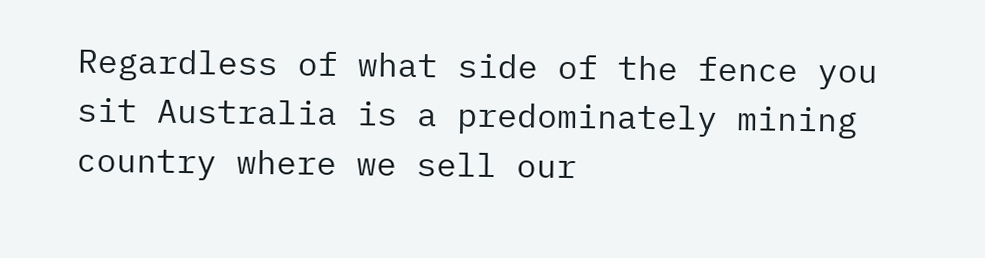Regardless of what side of the fence you sit Australia is a predominately mining country where we sell our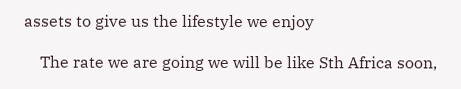assets to give us the lifestyle we enjoy

    The rate we are going we will be like Sth Africa soon,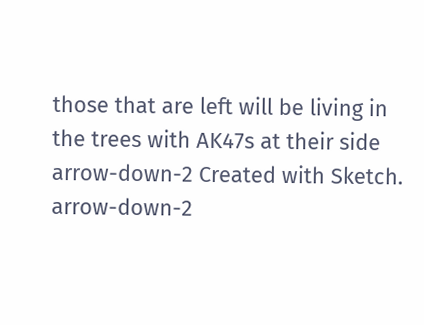those that are left will be living in the trees with AK47s at their side
arrow-down-2 Created with Sketch. arrow-down-2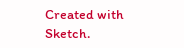Created with Sketch.